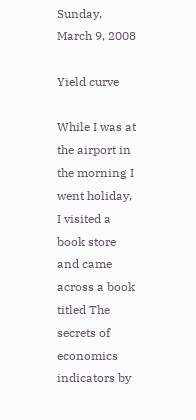Sunday, March 9, 2008

Yield curve

While I was at the airport in the morning I went holiday, I visited a book store and came across a book titled The secrets of economics indicators by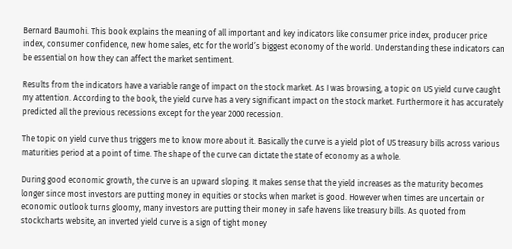Bernard Baumohi. This book explains the meaning of all important and key indicators like consumer price index, producer price index, consumer confidence, new home sales, etc for the world’s biggest economy of the world. Understanding these indicators can be essential on how they can affect the market sentiment.

Results from the indicators have a variable range of impact on the stock market. As I was browsing, a topic on US yield curve caught my attention. According to the book, the yield curve has a very significant impact on the stock market. Furthermore it has accurately predicted all the previous recessions except for the year 2000 recession.

The topic on yield curve thus triggers me to know more about it. Basically the curve is a yield plot of US treasury bills across various maturities period at a point of time. The shape of the curve can dictate the state of economy as a whole.

During good economic growth, the curve is an upward sloping. It makes sense that the yield increases as the maturity becomes longer since most investors are putting money in equities or stocks when market is good. However when times are uncertain or economic outlook turns gloomy, many investors are putting their money in safe havens like treasury bills. As quoted from stockcharts website, an inverted yield curve is a sign of tight money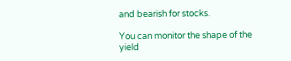and bearish for stocks.

You can monitor the shape of the yield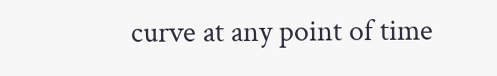curve at any point of time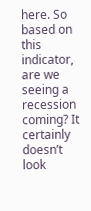here. So based on this indicator, are we seeing a recession coming? It certainly doesn’t look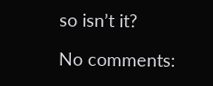so isn’t it?

No comments: